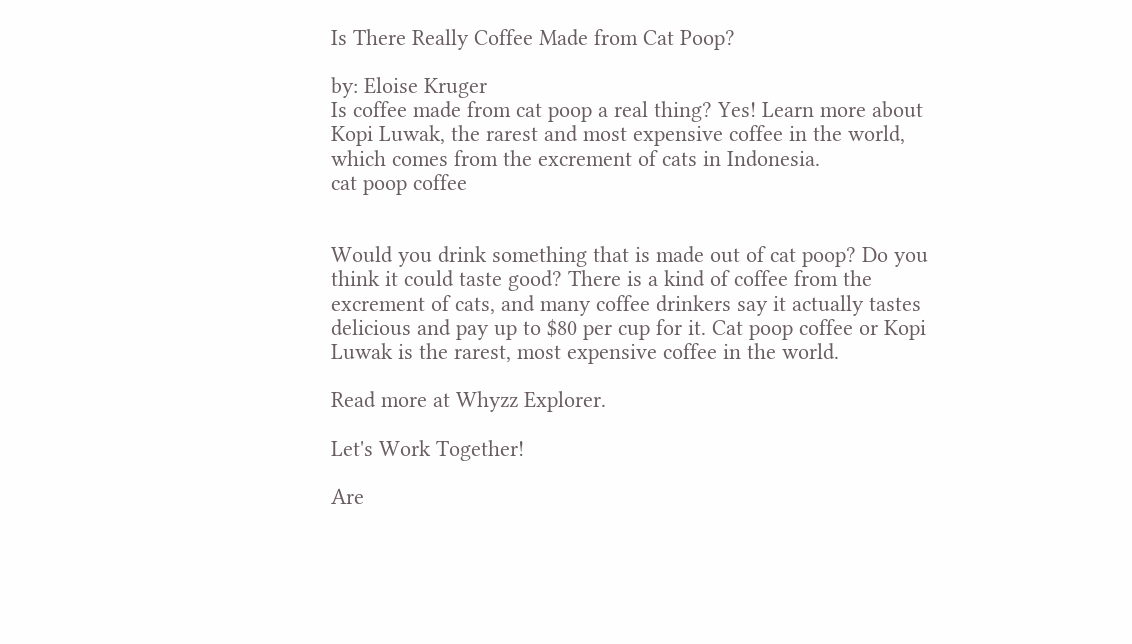Is There Really Coffee Made from Cat Poop?

by: Eloise Kruger
Is coffee made from cat poop a real thing? Yes! Learn more about Kopi Luwak, the rarest and most expensive coffee in the world, which comes from the excrement of cats in Indonesia.
cat poop coffee


Would you drink something that is made out of cat poop? Do you think it could taste good? There is a kind of coffee from the excrement of cats, and many coffee drinkers say it actually tastes delicious and pay up to $80 per cup for it. Cat poop coffee or Kopi Luwak is the rarest, most expensive coffee in the world.

Read more at Whyzz Explorer.

Let's Work Together!

Are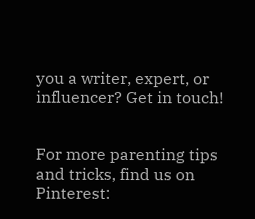you a writer, expert, or influencer? Get in touch!


For more parenting tips and tricks, find us on Pinterest: